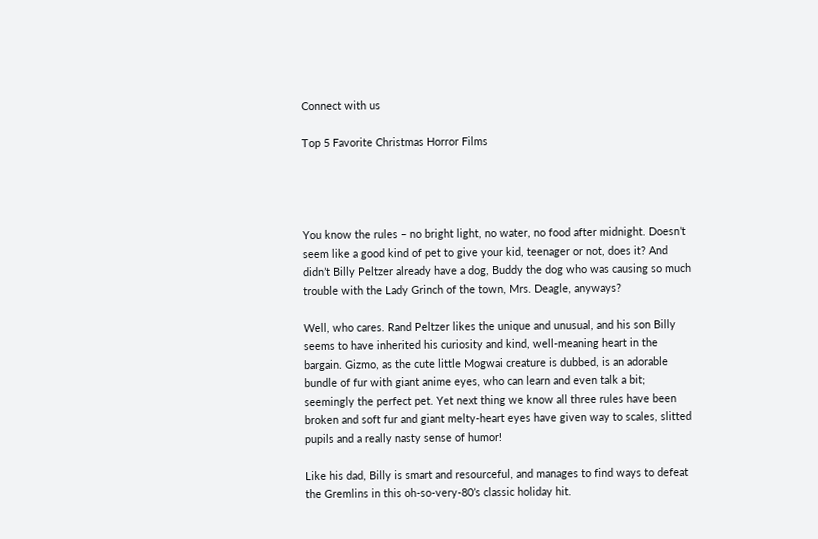Connect with us

Top 5 Favorite Christmas Horror Films




You know the rules – no bright light, no water, no food after midnight. Doesn’t seem like a good kind of pet to give your kid, teenager or not, does it? And didn’t Billy Peltzer already have a dog, Buddy the dog who was causing so much trouble with the Lady Grinch of the town, Mrs. Deagle, anyways?

Well, who cares. Rand Peltzer likes the unique and unusual, and his son Billy seems to have inherited his curiosity and kind, well-meaning heart in the bargain. Gizmo, as the cute little Mogwai creature is dubbed, is an adorable bundle of fur with giant anime eyes, who can learn and even talk a bit; seemingly the perfect pet. Yet next thing we know all three rules have been broken and soft fur and giant melty-heart eyes have given way to scales, slitted pupils and a really nasty sense of humor!

Like his dad, Billy is smart and resourceful, and manages to find ways to defeat the Gremlins in this oh-so-very-80’s classic holiday hit.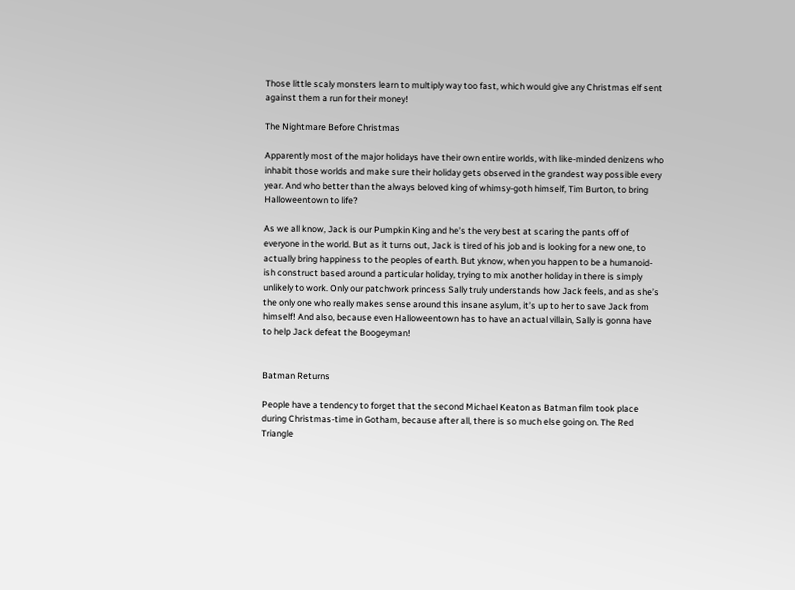Those little scaly monsters learn to multiply way too fast, which would give any Christmas elf sent against them a run for their money!

The Nightmare Before Christmas

Apparently most of the major holidays have their own entire worlds, with like-minded denizens who inhabit those worlds and make sure their holiday gets observed in the grandest way possible every year. And who better than the always beloved king of whimsy-goth himself, Tim Burton, to bring Halloweentown to life?

As we all know, Jack is our Pumpkin King and he’s the very best at scaring the pants off of everyone in the world. But as it turns out, Jack is tired of his job and is looking for a new one, to actually bring happiness to the peoples of earth. But yknow, when you happen to be a humanoid-ish construct based around a particular holiday, trying to mix another holiday in there is simply unlikely to work. Only our patchwork princess Sally truly understands how Jack feels, and as she’s the only one who really makes sense around this insane asylum, it’s up to her to save Jack from himself! And also, because even Halloweentown has to have an actual villain, Sally is gonna have to help Jack defeat the Boogeyman!


Batman Returns

People have a tendency to forget that the second Michael Keaton as Batman film took place during Christmas-time in Gotham, because after all, there is so much else going on. The Red Triangle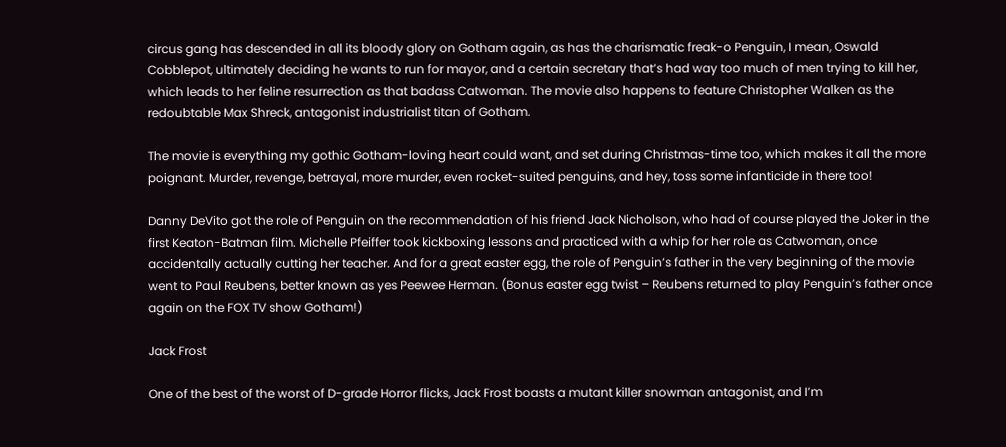circus gang has descended in all its bloody glory on Gotham again, as has the charismatic freak-o Penguin, I mean, Oswald Cobblepot, ultimately deciding he wants to run for mayor, and a certain secretary that’s had way too much of men trying to kill her, which leads to her feline resurrection as that badass Catwoman. The movie also happens to feature Christopher Walken as the redoubtable Max Shreck, antagonist industrialist titan of Gotham.

The movie is everything my gothic Gotham-loving heart could want, and set during Christmas-time too, which makes it all the more poignant. Murder, revenge, betrayal, more murder, even rocket-suited penguins, and hey, toss some infanticide in there too!

Danny DeVito got the role of Penguin on the recommendation of his friend Jack Nicholson, who had of course played the Joker in the first Keaton-Batman film. Michelle Pfeiffer took kickboxing lessons and practiced with a whip for her role as Catwoman, once accidentally actually cutting her teacher. And for a great easter egg, the role of Penguin’s father in the very beginning of the movie went to Paul Reubens, better known as yes Peewee Herman. (Bonus easter egg twist – Reubens returned to play Penguin’s father once again on the FOX TV show Gotham!)

Jack Frost

One of the best of the worst of D-grade Horror flicks, Jack Frost boasts a mutant killer snowman antagonist, and I’m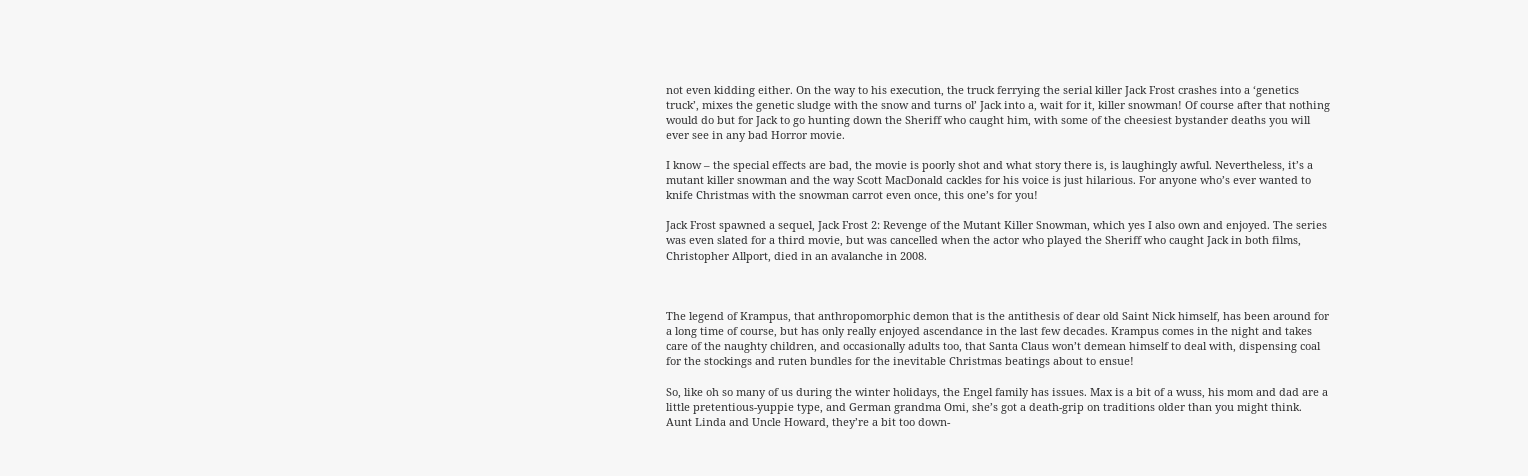not even kidding either. On the way to his execution, the truck ferrying the serial killer Jack Frost crashes into a ‘genetics truck’, mixes the genetic sludge with the snow and turns ol’ Jack into a, wait for it, killer snowman! Of course after that nothing would do but for Jack to go hunting down the Sheriff who caught him, with some of the cheesiest bystander deaths you will ever see in any bad Horror movie.

I know – the special effects are bad, the movie is poorly shot and what story there is, is laughingly awful. Nevertheless, it’s a mutant killer snowman and the way Scott MacDonald cackles for his voice is just hilarious. For anyone who’s ever wanted to knife Christmas with the snowman carrot even once, this one’s for you!

Jack Frost spawned a sequel, Jack Frost 2: Revenge of the Mutant Killer Snowman, which yes I also own and enjoyed. The series was even slated for a third movie, but was cancelled when the actor who played the Sheriff who caught Jack in both films, Christopher Allport, died in an avalanche in 2008.



The legend of Krampus, that anthropomorphic demon that is the antithesis of dear old Saint Nick himself, has been around for a long time of course, but has only really enjoyed ascendance in the last few decades. Krampus comes in the night and takes care of the naughty children, and occasionally adults too, that Santa Claus won’t demean himself to deal with, dispensing coal for the stockings and ruten bundles for the inevitable Christmas beatings about to ensue!

So, like oh so many of us during the winter holidays, the Engel family has issues. Max is a bit of a wuss, his mom and dad are a little pretentious-yuppie type, and German grandma Omi, she’s got a death-grip on traditions older than you might think. Aunt Linda and Uncle Howard, they’re a bit too down-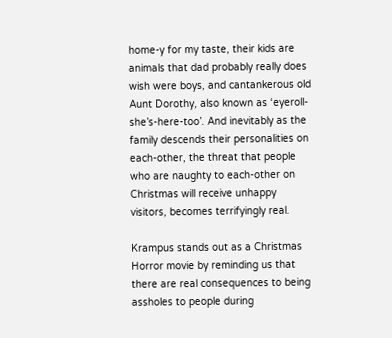home-y for my taste, their kids are animals that dad probably really does wish were boys, and cantankerous old Aunt Dorothy, also known as ‘eyeroll-she’s-here-too’. And inevitably as the family descends their personalities on each-other, the threat that people who are naughty to each-other on Christmas will receive unhappy visitors, becomes terrifyingly real.

Krampus stands out as a Christmas Horror movie by reminding us that there are real consequences to being assholes to people during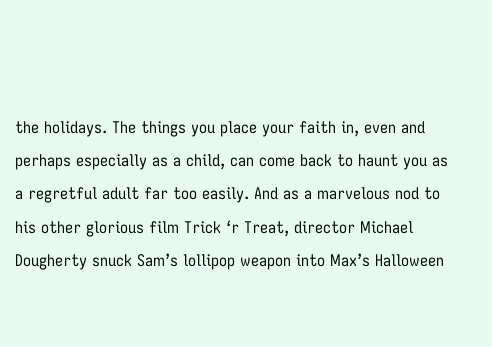the holidays. The things you place your faith in, even and perhaps especially as a child, can come back to haunt you as a regretful adult far too easily. And as a marvelous nod to his other glorious film Trick ‘r Treat, director Michael Dougherty snuck Sam’s lollipop weapon into Max’s Halloween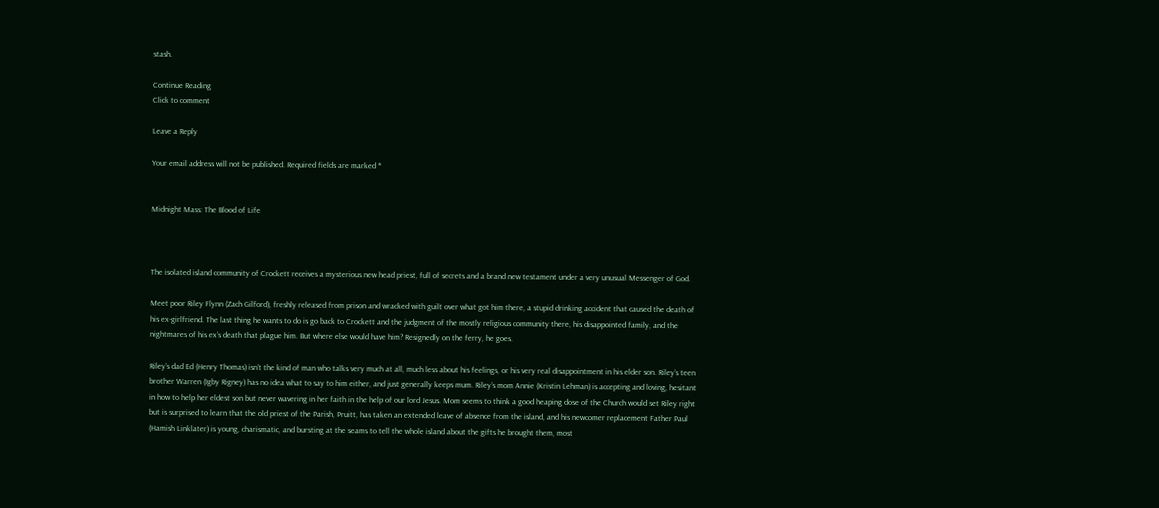stash.

Continue Reading
Click to comment

Leave a Reply

Your email address will not be published. Required fields are marked *


Midnight Mass: The Blood of Life



The isolated island community of Crockett receives a mysterious new head priest, full of secrets and a brand new testament under a very unusual Messenger of God.

Meet poor Riley Flynn (Zach Gilford), freshly released from prison and wracked with guilt over what got him there, a stupid drinking accident that caused the death of his ex-girlfriend. The last thing he wants to do is go back to Crockett and the judgment of the mostly religious community there, his disappointed family, and the nightmares of his ex’s death that plague him. But where else would have him? Resignedly on the ferry, he goes.

Riley’s dad Ed (Henry Thomas) isn’t the kind of man who talks very much at all, much less about his feelings, or his very real disappointment in his elder son. Riley’s teen brother Warren (Igby Rigney) has no idea what to say to him either, and just generally keeps mum. Riley’s mom Annie (Kristin Lehman) is accepting and loving, hesitant in how to help her eldest son but never wavering in her faith in the help of our lord Jesus. Mom seems to think a good heaping dose of the Church would set Riley right but is surprised to learn that the old priest of the Parish, Pruitt, has taken an extended leave of absence from the island, and his newcomer replacement Father Paul (Hamish Linklater) is young, charismatic, and bursting at the seams to tell the whole island about the gifts he brought them, most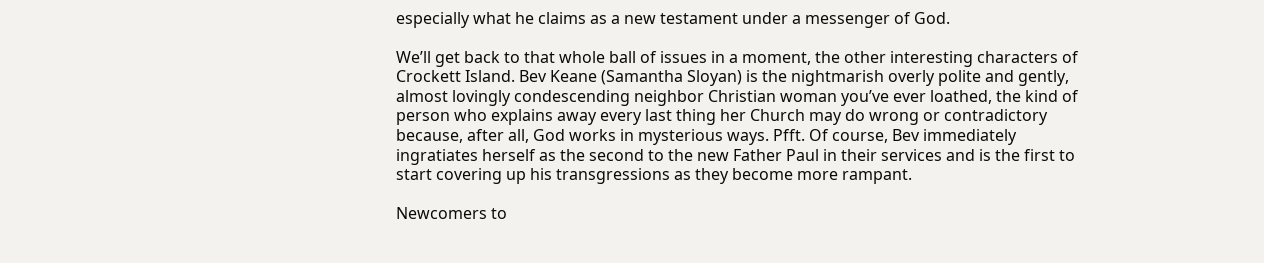especially what he claims as a new testament under a messenger of God.

We’ll get back to that whole ball of issues in a moment, the other interesting characters of Crockett Island. Bev Keane (Samantha Sloyan) is the nightmarish overly polite and gently, almost lovingly condescending neighbor Christian woman you’ve ever loathed, the kind of person who explains away every last thing her Church may do wrong or contradictory because, after all, God works in mysterious ways. Pfft. Of course, Bev immediately ingratiates herself as the second to the new Father Paul in their services and is the first to start covering up his transgressions as they become more rampant.

Newcomers to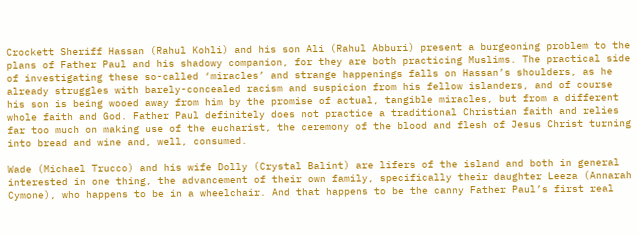Crockett Sheriff Hassan (Rahul Kohli) and his son Ali (Rahul Abburi) present a burgeoning problem to the plans of Father Paul and his shadowy companion, for they are both practicing Muslims. The practical side of investigating these so-called ‘miracles’ and strange happenings falls on Hassan’s shoulders, as he already struggles with barely-concealed racism and suspicion from his fellow islanders, and of course his son is being wooed away from him by the promise of actual, tangible miracles, but from a different whole faith and God. Father Paul definitely does not practice a traditional Christian faith and relies far too much on making use of the eucharist, the ceremony of the blood and flesh of Jesus Christ turning into bread and wine and, well, consumed.

Wade (Michael Trucco) and his wife Dolly (Crystal Balint) are lifers of the island and both in general interested in one thing, the advancement of their own family, specifically their daughter Leeza (Annarah Cymone), who happens to be in a wheelchair. And that happens to be the canny Father Paul’s first real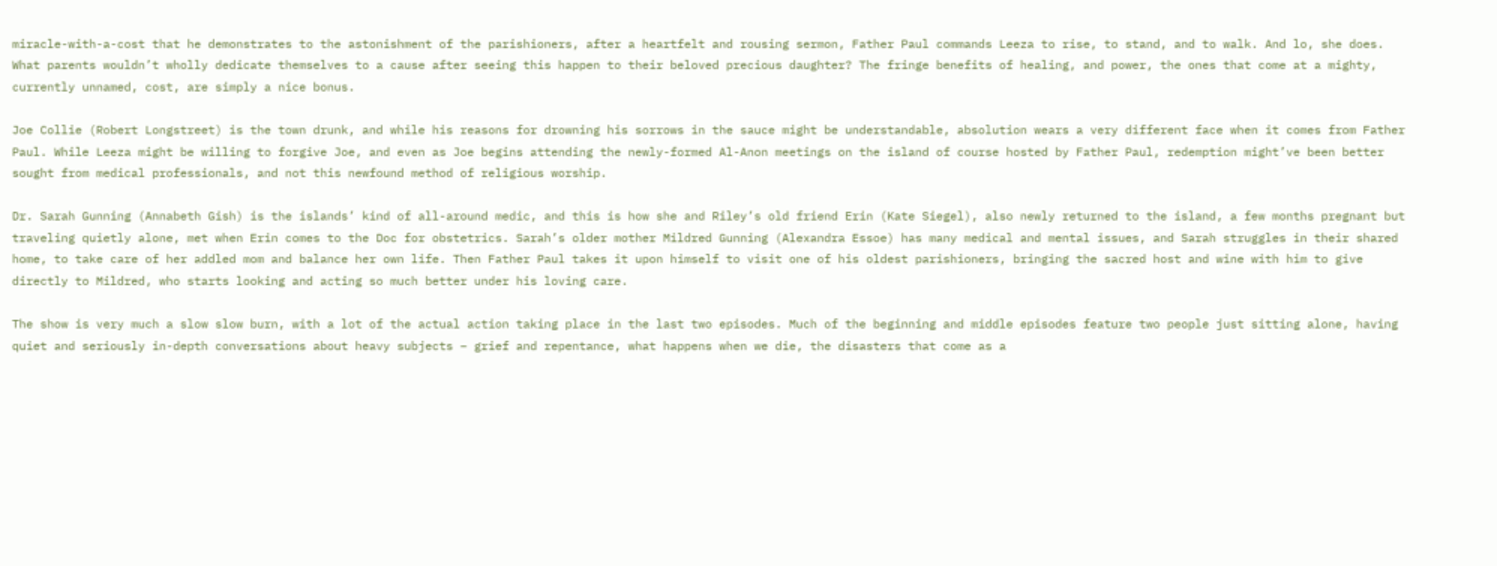miracle-with-a-cost that he demonstrates to the astonishment of the parishioners, after a heartfelt and rousing sermon, Father Paul commands Leeza to rise, to stand, and to walk. And lo, she does. What parents wouldn’t wholly dedicate themselves to a cause after seeing this happen to their beloved precious daughter? The fringe benefits of healing, and power, the ones that come at a mighty, currently unnamed, cost, are simply a nice bonus.

Joe Collie (Robert Longstreet) is the town drunk, and while his reasons for drowning his sorrows in the sauce might be understandable, absolution wears a very different face when it comes from Father Paul. While Leeza might be willing to forgive Joe, and even as Joe begins attending the newly-formed Al-Anon meetings on the island of course hosted by Father Paul, redemption might’ve been better sought from medical professionals, and not this newfound method of religious worship.

Dr. Sarah Gunning (Annabeth Gish) is the islands’ kind of all-around medic, and this is how she and Riley’s old friend Erin (Kate Siegel), also newly returned to the island, a few months pregnant but traveling quietly alone, met when Erin comes to the Doc for obstetrics. Sarah’s older mother Mildred Gunning (Alexandra Essoe) has many medical and mental issues, and Sarah struggles in their shared home, to take care of her addled mom and balance her own life. Then Father Paul takes it upon himself to visit one of his oldest parishioners, bringing the sacred host and wine with him to give directly to Mildred, who starts looking and acting so much better under his loving care.

The show is very much a slow slow burn, with a lot of the actual action taking place in the last two episodes. Much of the beginning and middle episodes feature two people just sitting alone, having quiet and seriously in-depth conversations about heavy subjects – grief and repentance, what happens when we die, the disasters that come as a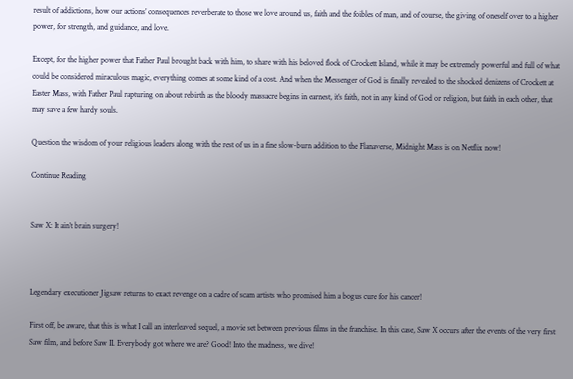result of addictions, how our actions’ consequences reverberate to those we love around us, faith and the foibles of man, and of course, the giving of oneself over to a higher power, for strength, and guidance, and love.

Except, for the higher power that Father Paul brought back with him, to share with his beloved flock of Crockett Island, while it may be extremely powerful and full of what could be considered miraculous magic, everything comes at some kind of a cost. And when the Messenger of God is finally revealed to the shocked denizens of Crockett at Easter Mass, with Father Paul rapturing on about rebirth as the bloody massacre begins in earnest, it’s faith, not in any kind of God or religion, but faith in each other, that may save a few hardy souls.

Question the wisdom of your religious leaders along with the rest of us in a fine slow-burn addition to the Flanaverse, Midnight Mass is on Netflix now!

Continue Reading


Saw X: It ain’t brain surgery!



Legendary executioner Jigsaw returns to exact revenge on a cadre of scam artists who promised him a bogus cure for his cancer!

First off, be aware, that this is what I call an interleaved sequel, a movie set between previous films in the franchise. In this case, Saw X occurs after the events of the very first Saw film, and before Saw II. Everybody got where we are? Good! Into the madness, we dive!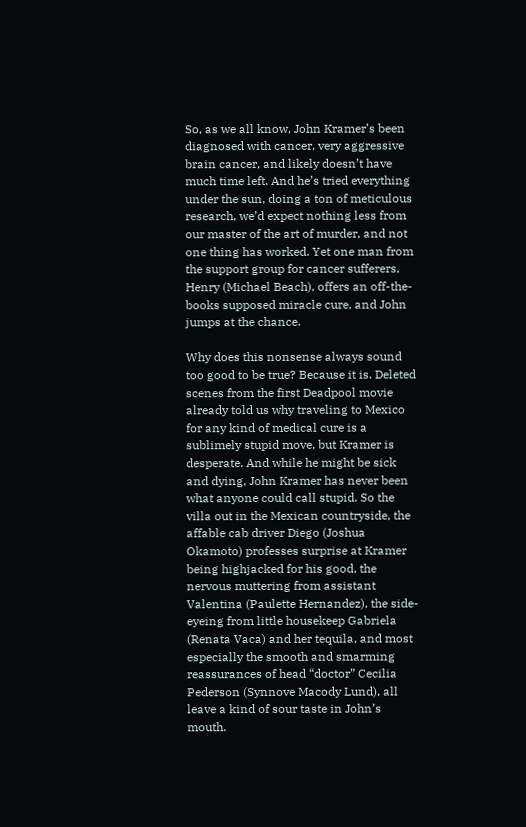So, as we all know, John Kramer’s been diagnosed with cancer, very aggressive brain cancer, and likely doesn’t have much time left. And he’s tried everything under the sun, doing a ton of meticulous research, we’d expect nothing less from our master of the art of murder, and not one thing has worked. Yet one man from the support group for cancer sufferers, Henry (Michael Beach), offers an off-the-books supposed miracle cure, and John jumps at the chance.

Why does this nonsense always sound too good to be true? Because it is. Deleted scenes from the first Deadpool movie already told us why traveling to Mexico for any kind of medical cure is a sublimely stupid move, but Kramer is desperate. And while he might be sick and dying, John Kramer has never been what anyone could call stupid. So the villa out in the Mexican countryside, the affable cab driver Diego (Joshua Okamoto) professes surprise at Kramer being highjacked for his good, the nervous muttering from assistant Valentina (Paulette Hernandez), the side-eyeing from little housekeep Gabriela (Renata Vaca) and her tequila, and most especially the smooth and smarming reassurances of head “doctor” Cecilia Pederson (Synnove Macody Lund), all leave a kind of sour taste in John’s mouth.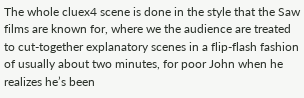The whole cluex4 scene is done in the style that the Saw films are known for, where we the audience are treated to cut-together explanatory scenes in a flip-flash fashion of usually about two minutes, for poor John when he realizes he’s been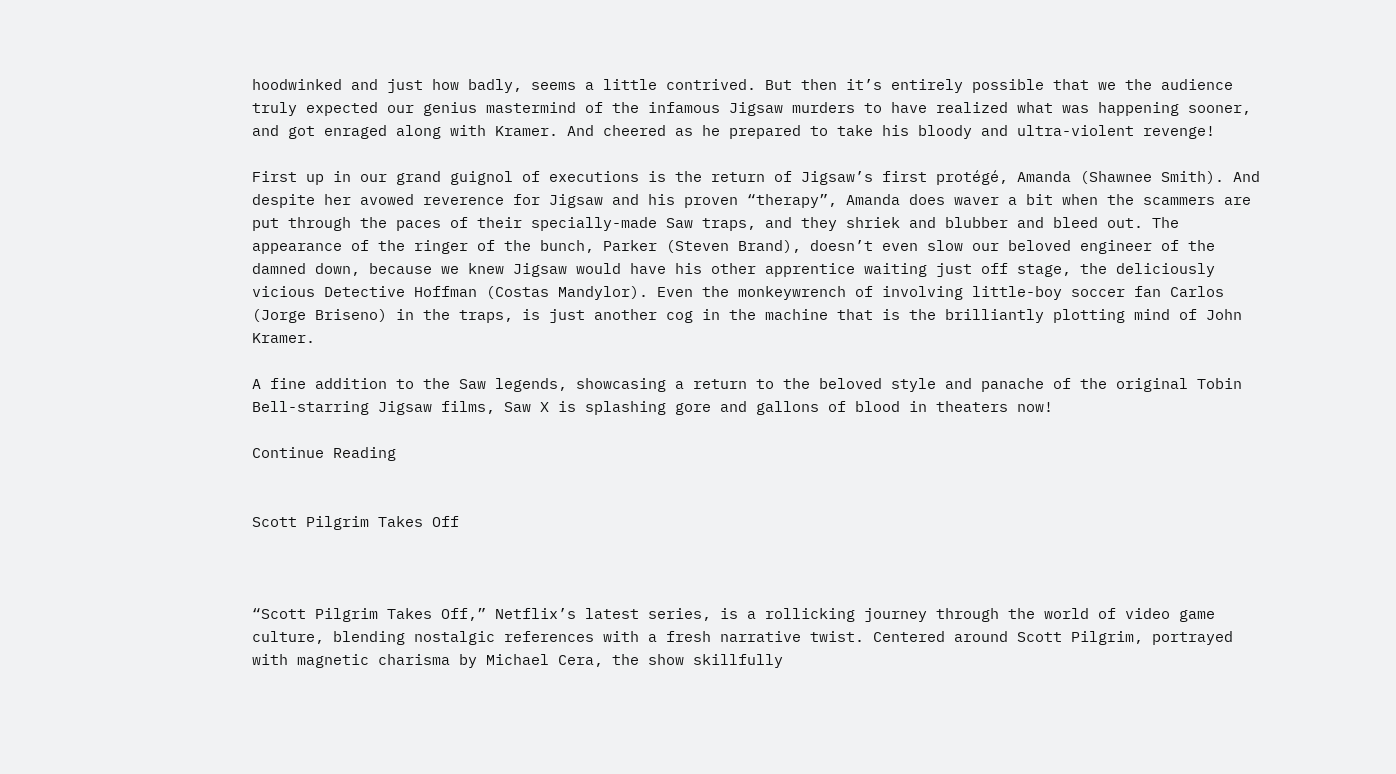hoodwinked and just how badly, seems a little contrived. But then it’s entirely possible that we the audience truly expected our genius mastermind of the infamous Jigsaw murders to have realized what was happening sooner, and got enraged along with Kramer. And cheered as he prepared to take his bloody and ultra-violent revenge!

First up in our grand guignol of executions is the return of Jigsaw’s first protégé, Amanda (Shawnee Smith). And despite her avowed reverence for Jigsaw and his proven “therapy”, Amanda does waver a bit when the scammers are put through the paces of their specially-made Saw traps, and they shriek and blubber and bleed out. The appearance of the ringer of the bunch, Parker (Steven Brand), doesn’t even slow our beloved engineer of the damned down, because we knew Jigsaw would have his other apprentice waiting just off stage, the deliciously vicious Detective Hoffman (Costas Mandylor). Even the monkeywrench of involving little-boy soccer fan Carlos (Jorge Briseno) in the traps, is just another cog in the machine that is the brilliantly plotting mind of John Kramer.

A fine addition to the Saw legends, showcasing a return to the beloved style and panache of the original Tobin Bell-starring Jigsaw films, Saw X is splashing gore and gallons of blood in theaters now!

Continue Reading


Scott Pilgrim Takes Off



“Scott Pilgrim Takes Off,” Netflix’s latest series, is a rollicking journey through the world of video game culture, blending nostalgic references with a fresh narrative twist. Centered around Scott Pilgrim, portrayed with magnetic charisma by Michael Cera, the show skillfully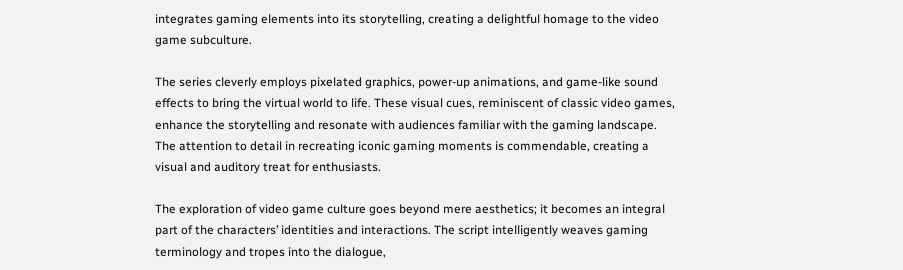integrates gaming elements into its storytelling, creating a delightful homage to the video game subculture.

The series cleverly employs pixelated graphics, power-up animations, and game-like sound effects to bring the virtual world to life. These visual cues, reminiscent of classic video games, enhance the storytelling and resonate with audiences familiar with the gaming landscape. The attention to detail in recreating iconic gaming moments is commendable, creating a visual and auditory treat for enthusiasts.

The exploration of video game culture goes beyond mere aesthetics; it becomes an integral part of the characters’ identities and interactions. The script intelligently weaves gaming terminology and tropes into the dialogue,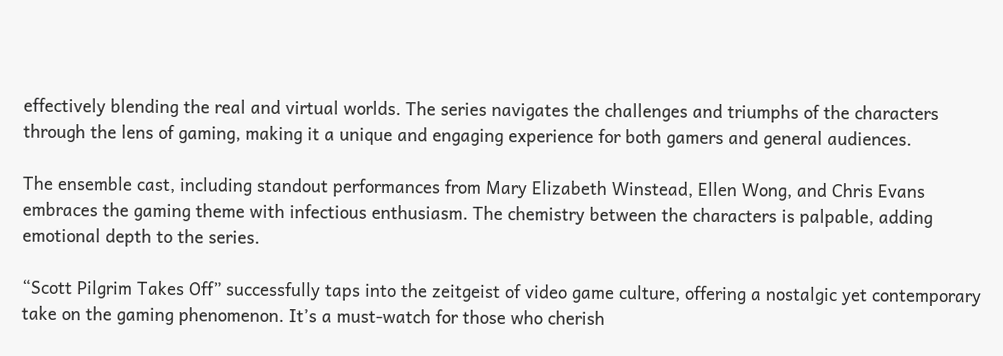effectively blending the real and virtual worlds. The series navigates the challenges and triumphs of the characters through the lens of gaming, making it a unique and engaging experience for both gamers and general audiences.

The ensemble cast, including standout performances from Mary Elizabeth Winstead, Ellen Wong, and Chris Evans embraces the gaming theme with infectious enthusiasm. The chemistry between the characters is palpable, adding emotional depth to the series.

“Scott Pilgrim Takes Off” successfully taps into the zeitgeist of video game culture, offering a nostalgic yet contemporary take on the gaming phenomenon. It’s a must-watch for those who cherish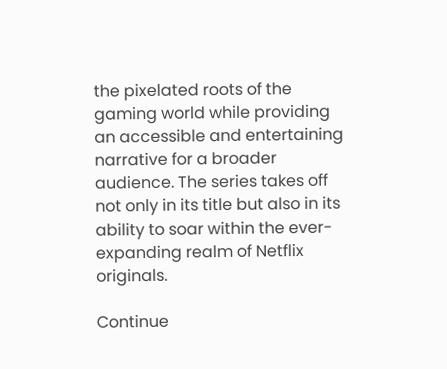the pixelated roots of the gaming world while providing an accessible and entertaining narrative for a broader audience. The series takes off not only in its title but also in its ability to soar within the ever-expanding realm of Netflix originals.

Continue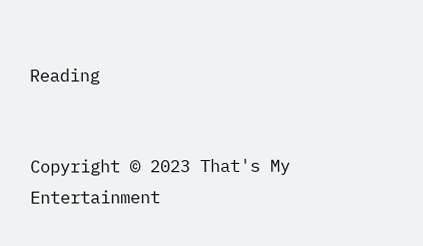Reading


Copyright © 2023 That's My Entertainment